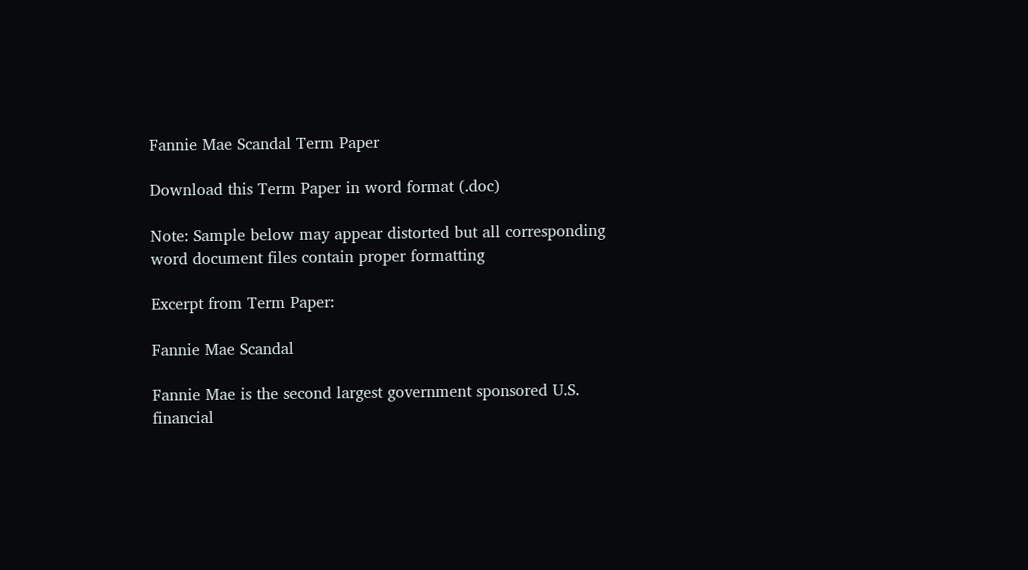Fannie Mae Scandal Term Paper

Download this Term Paper in word format (.doc)

Note: Sample below may appear distorted but all corresponding word document files contain proper formatting

Excerpt from Term Paper:

Fannie Mae Scandal

Fannie Mae is the second largest government sponsored U.S. financial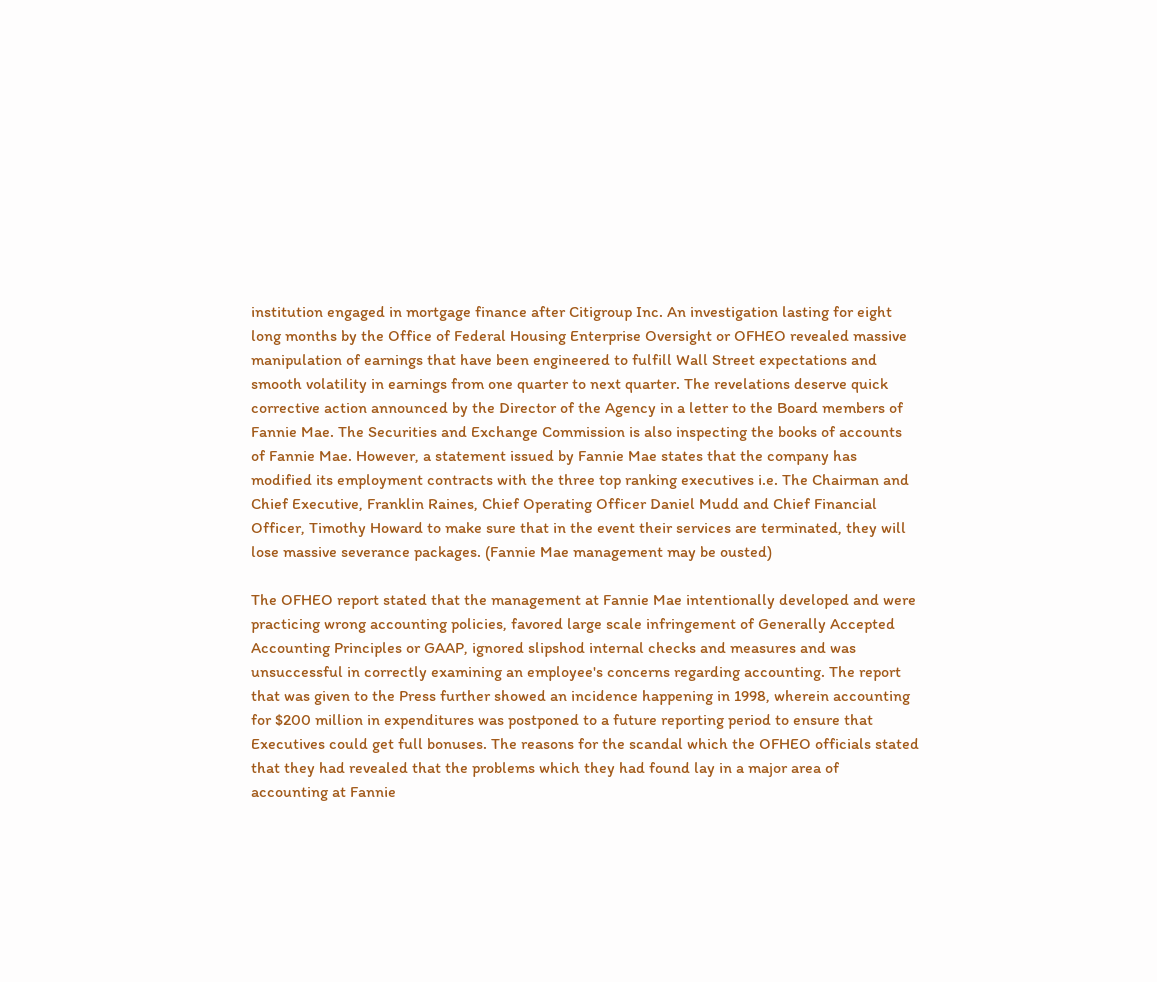institution engaged in mortgage finance after Citigroup Inc. An investigation lasting for eight long months by the Office of Federal Housing Enterprise Oversight or OFHEO revealed massive manipulation of earnings that have been engineered to fulfill Wall Street expectations and smooth volatility in earnings from one quarter to next quarter. The revelations deserve quick corrective action announced by the Director of the Agency in a letter to the Board members of Fannie Mae. The Securities and Exchange Commission is also inspecting the books of accounts of Fannie Mae. However, a statement issued by Fannie Mae states that the company has modified its employment contracts with the three top ranking executives i.e. The Chairman and Chief Executive, Franklin Raines, Chief Operating Officer Daniel Mudd and Chief Financial Officer, Timothy Howard to make sure that in the event their services are terminated, they will lose massive severance packages. (Fannie Mae management may be ousted)

The OFHEO report stated that the management at Fannie Mae intentionally developed and were practicing wrong accounting policies, favored large scale infringement of Generally Accepted Accounting Principles or GAAP, ignored slipshod internal checks and measures and was unsuccessful in correctly examining an employee's concerns regarding accounting. The report that was given to the Press further showed an incidence happening in 1998, wherein accounting for $200 million in expenditures was postponed to a future reporting period to ensure that Executives could get full bonuses. The reasons for the scandal which the OFHEO officials stated that they had revealed that the problems which they had found lay in a major area of accounting at Fannie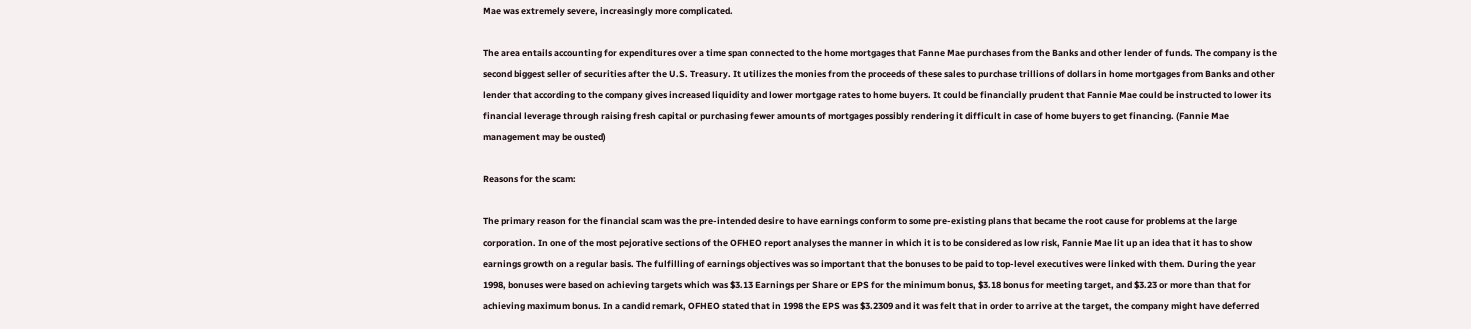Mae was extremely severe, increasingly more complicated.

The area entails accounting for expenditures over a time span connected to the home mortgages that Fanne Mae purchases from the Banks and other lender of funds. The company is the second biggest seller of securities after the U.S. Treasury. It utilizes the monies from the proceeds of these sales to purchase trillions of dollars in home mortgages from Banks and other lender that according to the company gives increased liquidity and lower mortgage rates to home buyers. It could be financially prudent that Fannie Mae could be instructed to lower its financial leverage through raising fresh capital or purchasing fewer amounts of mortgages possibly rendering it difficult in case of home buyers to get financing. (Fannie Mae management may be ousted)

Reasons for the scam:

The primary reason for the financial scam was the pre-intended desire to have earnings conform to some pre-existing plans that became the root cause for problems at the large corporation. In one of the most pejorative sections of the OFHEO report analyses the manner in which it is to be considered as low risk, Fannie Mae lit up an idea that it has to show earnings growth on a regular basis. The fulfilling of earnings objectives was so important that the bonuses to be paid to top-level executives were linked with them. During the year 1998, bonuses were based on achieving targets which was $3.13 Earnings per Share or EPS for the minimum bonus, $3.18 bonus for meeting target, and $3.23 or more than that for achieving maximum bonus. In a candid remark, OFHEO stated that in 1998 the EPS was $3.2309 and it was felt that in order to arrive at the target, the company might have deferred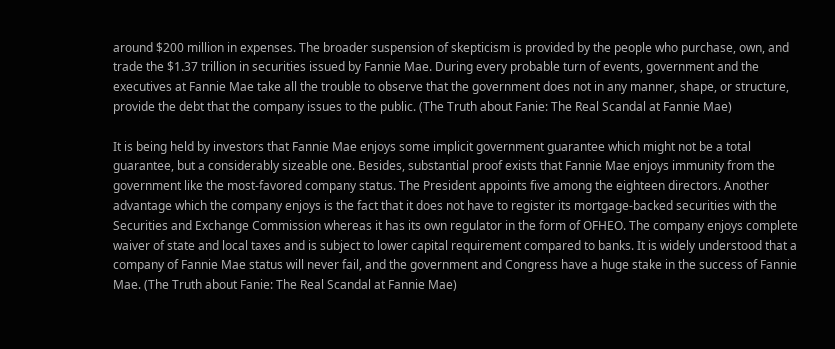around $200 million in expenses. The broader suspension of skepticism is provided by the people who purchase, own, and trade the $1.37 trillion in securities issued by Fannie Mae. During every probable turn of events, government and the executives at Fannie Mae take all the trouble to observe that the government does not in any manner, shape, or structure, provide the debt that the company issues to the public. (The Truth about Fanie: The Real Scandal at Fannie Mae)

It is being held by investors that Fannie Mae enjoys some implicit government guarantee which might not be a total guarantee, but a considerably sizeable one. Besides, substantial proof exists that Fannie Mae enjoys immunity from the government like the most-favored company status. The President appoints five among the eighteen directors. Another advantage which the company enjoys is the fact that it does not have to register its mortgage-backed securities with the Securities and Exchange Commission whereas it has its own regulator in the form of OFHEO. The company enjoys complete waiver of state and local taxes and is subject to lower capital requirement compared to banks. It is widely understood that a company of Fannie Mae status will never fail, and the government and Congress have a huge stake in the success of Fannie Mae. (The Truth about Fanie: The Real Scandal at Fannie Mae)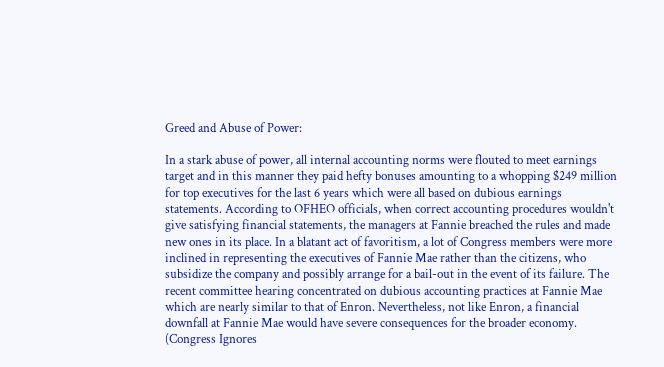Greed and Abuse of Power:

In a stark abuse of power, all internal accounting norms were flouted to meet earnings target and in this manner they paid hefty bonuses amounting to a whopping $249 million for top executives for the last 6 years which were all based on dubious earnings statements. According to OFHEO officials, when correct accounting procedures wouldn't give satisfying financial statements, the managers at Fannie breached the rules and made new ones in its place. In a blatant act of favoritism, a lot of Congress members were more inclined in representing the executives of Fannie Mae rather than the citizens, who subsidize the company and possibly arrange for a bail-out in the event of its failure. The recent committee hearing concentrated on dubious accounting practices at Fannie Mae which are nearly similar to that of Enron. Nevertheless, not like Enron, a financial downfall at Fannie Mae would have severe consequences for the broader economy. (Congress Ignores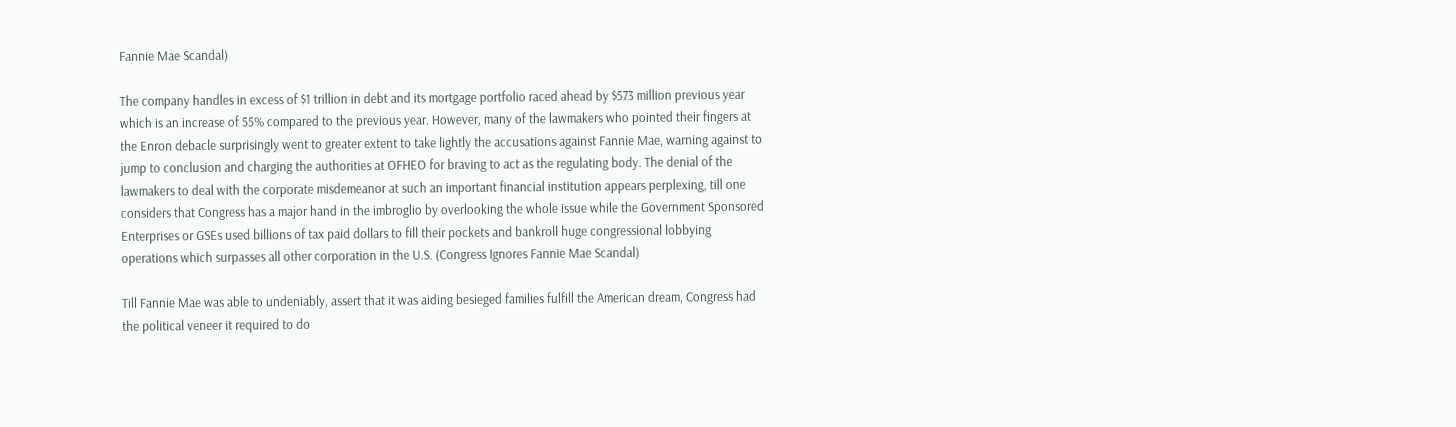Fannie Mae Scandal)

The company handles in excess of $1 trillion in debt and its mortgage portfolio raced ahead by $573 million previous year which is an increase of 55% compared to the previous year. However, many of the lawmakers who pointed their fingers at the Enron debacle surprisingly went to greater extent to take lightly the accusations against Fannie Mae, warning against to jump to conclusion and charging the authorities at OFHEO for braving to act as the regulating body. The denial of the lawmakers to deal with the corporate misdemeanor at such an important financial institution appears perplexing, till one considers that Congress has a major hand in the imbroglio by overlooking the whole issue while the Government Sponsored Enterprises or GSEs used billions of tax paid dollars to fill their pockets and bankroll huge congressional lobbying operations which surpasses all other corporation in the U.S. (Congress Ignores Fannie Mae Scandal)

Till Fannie Mae was able to undeniably, assert that it was aiding besieged families fulfill the American dream, Congress had the political veneer it required to do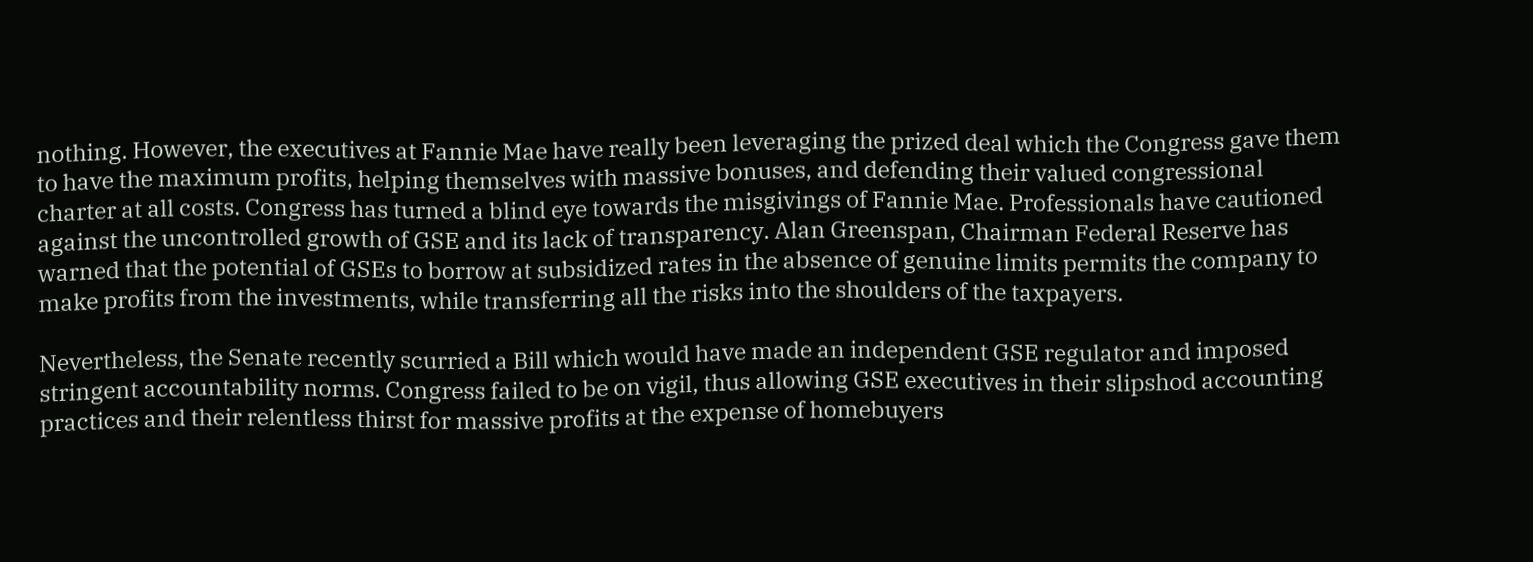nothing. However, the executives at Fannie Mae have really been leveraging the prized deal which the Congress gave them to have the maximum profits, helping themselves with massive bonuses, and defending their valued congressional charter at all costs. Congress has turned a blind eye towards the misgivings of Fannie Mae. Professionals have cautioned against the uncontrolled growth of GSE and its lack of transparency. Alan Greenspan, Chairman Federal Reserve has warned that the potential of GSEs to borrow at subsidized rates in the absence of genuine limits permits the company to make profits from the investments, while transferring all the risks into the shoulders of the taxpayers.

Nevertheless, the Senate recently scurried a Bill which would have made an independent GSE regulator and imposed stringent accountability norms. Congress failed to be on vigil, thus allowing GSE executives in their slipshod accounting practices and their relentless thirst for massive profits at the expense of homebuyers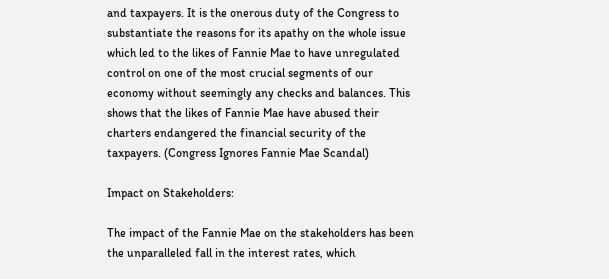and taxpayers. It is the onerous duty of the Congress to substantiate the reasons for its apathy on the whole issue which led to the likes of Fannie Mae to have unregulated control on one of the most crucial segments of our economy without seemingly any checks and balances. This shows that the likes of Fannie Mae have abused their charters endangered the financial security of the taxpayers. (Congress Ignores Fannie Mae Scandal)

Impact on Stakeholders:

The impact of the Fannie Mae on the stakeholders has been the unparalleled fall in the interest rates, which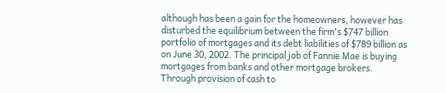although has been a gain for the homeowners, however has disturbed the equilibrium between the firm's $747 billion portfolio of mortgages and its debt liabilities of $789 billion as on June 30, 2002. The principal job of Fannie Mae is buying mortgages from banks and other mortgage brokers. Through provision of cash to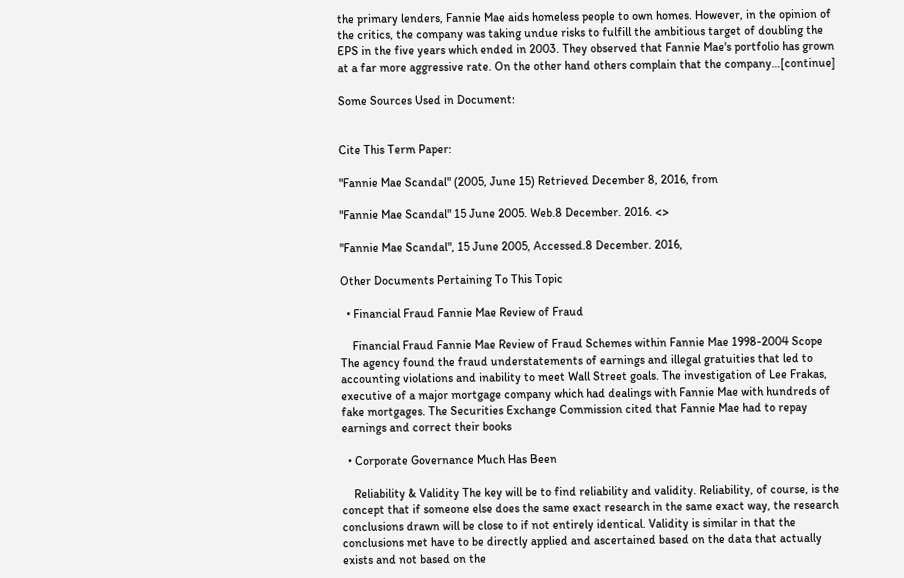the primary lenders, Fannie Mae aids homeless people to own homes. However, in the opinion of the critics, the company was taking undue risks to fulfill the ambitious target of doubling the EPS in the five years which ended in 2003. They observed that Fannie Mae's portfolio has grown at a far more aggressive rate. On the other hand others complain that the company…[continue]

Some Sources Used in Document:


Cite This Term Paper:

"Fannie Mae Scandal" (2005, June 15) Retrieved December 8, 2016, from

"Fannie Mae Scandal" 15 June 2005. Web.8 December. 2016. <>

"Fannie Mae Scandal", 15 June 2005, Accessed.8 December. 2016,

Other Documents Pertaining To This Topic

  • Financial Fraud Fannie Mae Review of Fraud

    Financial Fraud Fannie Mae Review of Fraud Schemes within Fannie Mae 1998-2004 Scope The agency found the fraud understatements of earnings and illegal gratuities that led to accounting violations and inability to meet Wall Street goals. The investigation of Lee Frakas, executive of a major mortgage company which had dealings with Fannie Mae with hundreds of fake mortgages. The Securities Exchange Commission cited that Fannie Mae had to repay earnings and correct their books

  • Corporate Governance Much Has Been

    Reliability & Validity The key will be to find reliability and validity. Reliability, of course, is the concept that if someone else does the same exact research in the same exact way, the research conclusions drawn will be close to if not entirely identical. Validity is similar in that the conclusions met have to be directly applied and ascertained based on the data that actually exists and not based on the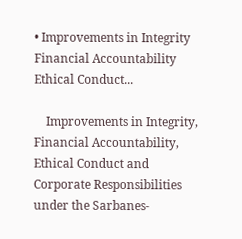• Improvements in Integrity Financial Accountability Ethical Conduct...

    Improvements in Integrity, Financial Accountability, Ethical Conduct and Corporate Responsibilities under the Sarbanes-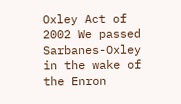Oxley Act of 2002 We passed Sarbanes-Oxley in the wake of the Enron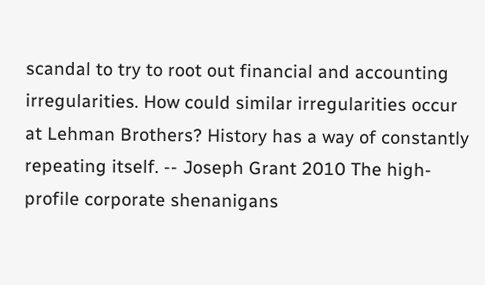scandal to try to root out financial and accounting irregularities. How could similar irregularities occur at Lehman Brothers? History has a way of constantly repeating itself. -- Joseph Grant 2010 The high-profile corporate shenanigans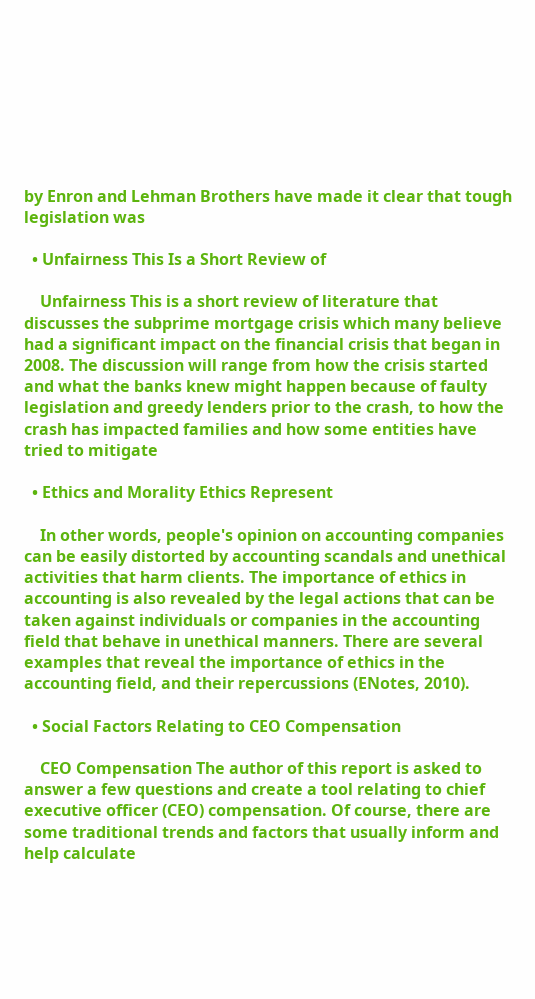by Enron and Lehman Brothers have made it clear that tough legislation was

  • Unfairness This Is a Short Review of

    Unfairness This is a short review of literature that discusses the subprime mortgage crisis which many believe had a significant impact on the financial crisis that began in 2008. The discussion will range from how the crisis started and what the banks knew might happen because of faulty legislation and greedy lenders prior to the crash, to how the crash has impacted families and how some entities have tried to mitigate

  • Ethics and Morality Ethics Represent

    In other words, people's opinion on accounting companies can be easily distorted by accounting scandals and unethical activities that harm clients. The importance of ethics in accounting is also revealed by the legal actions that can be taken against individuals or companies in the accounting field that behave in unethical manners. There are several examples that reveal the importance of ethics in the accounting field, and their repercussions (ENotes, 2010).

  • Social Factors Relating to CEO Compensation

    CEO Compensation The author of this report is asked to answer a few questions and create a tool relating to chief executive officer (CEO) compensation. Of course, there are some traditional trends and factors that usually inform and help calculate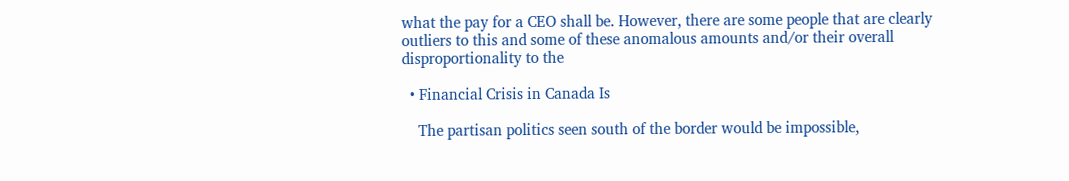what the pay for a CEO shall be. However, there are some people that are clearly outliers to this and some of these anomalous amounts and/or their overall disproportionality to the

  • Financial Crisis in Canada Is

    The partisan politics seen south of the border would be impossible,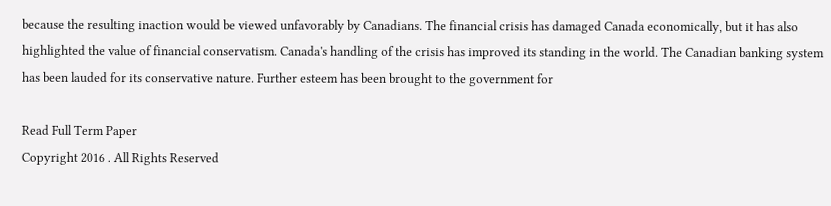because the resulting inaction would be viewed unfavorably by Canadians. The financial crisis has damaged Canada economically, but it has also highlighted the value of financial conservatism. Canada's handling of the crisis has improved its standing in the world. The Canadian banking system has been lauded for its conservative nature. Further esteem has been brought to the government for

Read Full Term Paper
Copyright 2016 . All Rights Reserved